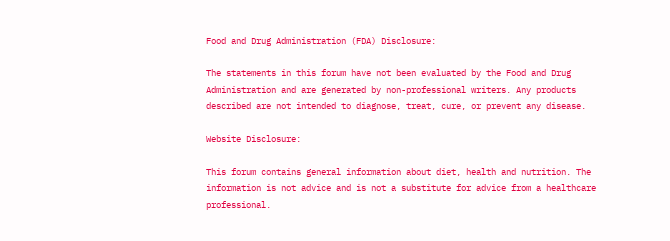Food and Drug Administration (FDA) Disclosure:

The statements in this forum have not been evaluated by the Food and Drug Administration and are generated by non-professional writers. Any products described are not intended to diagnose, treat, cure, or prevent any disease.

Website Disclosure:

This forum contains general information about diet, health and nutrition. The information is not advice and is not a substitute for advice from a healthcare professional.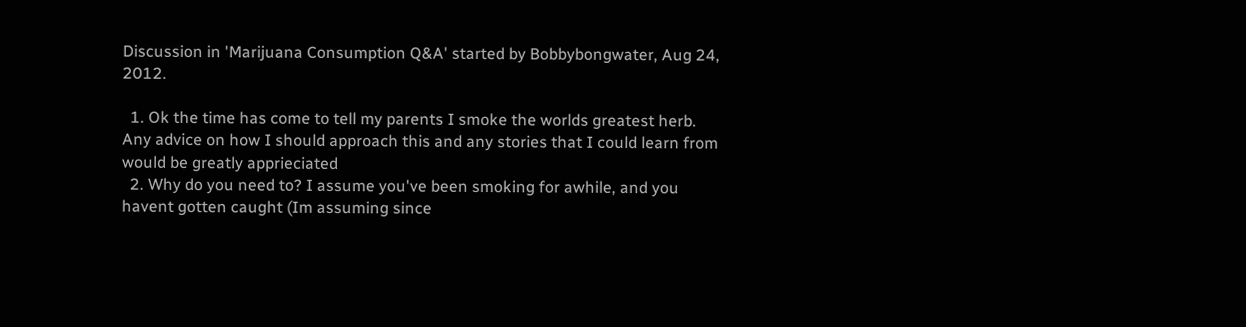Discussion in 'Marijuana Consumption Q&A' started by Bobbybongwater, Aug 24, 2012.

  1. Ok the time has come to tell my parents I smoke the worlds greatest herb. Any advice on how I should approach this and any stories that I could learn from would be greatly apprieciated
  2. Why do you need to? I assume you've been smoking for awhile, and you havent gotten caught (Im assuming since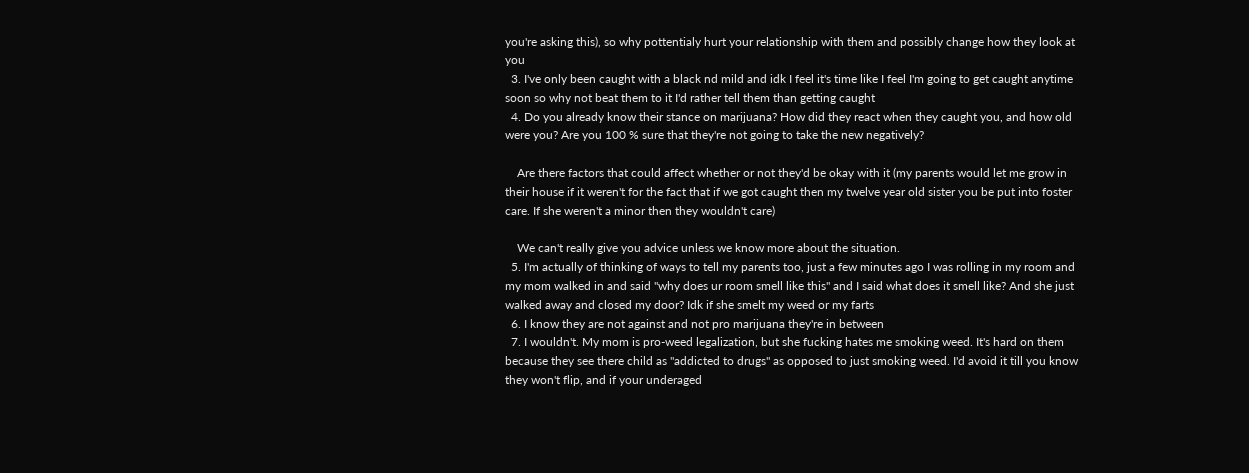you're asking this), so why pottentialy hurt your relationship with them and possibly change how they look at you
  3. I've only been caught with a black nd mild and idk I feel it's time like I feel I'm going to get caught anytime soon so why not beat them to it I'd rather tell them than getting caught
  4. Do you already know their stance on marijuana? How did they react when they caught you, and how old were you? Are you 100 % sure that they're not going to take the new negatively?

    Are there factors that could affect whether or not they'd be okay with it (my parents would let me grow in their house if it weren't for the fact that if we got caught then my twelve year old sister you be put into foster care. If she weren't a minor then they wouldn't care)

    We can't really give you advice unless we know more about the situation.
  5. I'm actually of thinking of ways to tell my parents too, just a few minutes ago I was rolling in my room and my mom walked in and said "why does ur room smell like this" and I said what does it smell like? And she just walked away and closed my door? Idk if she smelt my weed or my farts
  6. I know they are not against and not pro marijuana they're in between
  7. I wouldn't. My mom is pro-weed legalization, but she fucking hates me smoking weed. It's hard on them because they see there child as "addicted to drugs" as opposed to just smoking weed. I'd avoid it till you know they won't flip, and if your underaged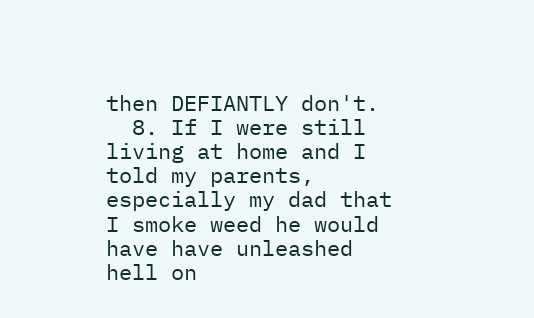then DEFIANTLY don't.
  8. If I were still living at home and I told my parents, especially my dad that I smoke weed he would have have unleashed hell on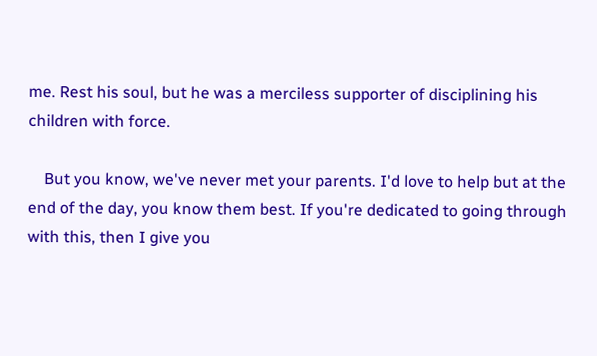me. Rest his soul, but he was a merciless supporter of disciplining his children with force.

    But you know, we've never met your parents. I'd love to help but at the end of the day, you know them best. If you're dedicated to going through with this, then I give you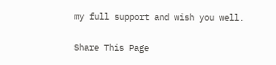my full support and wish you well.

Share This Page